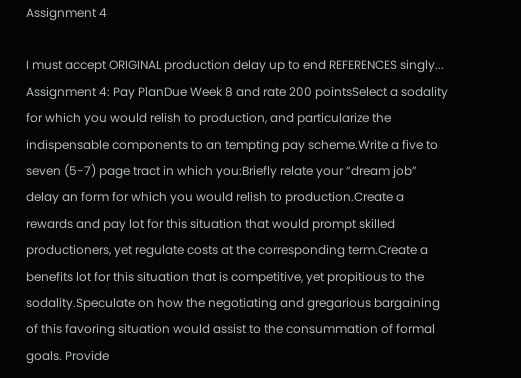Assignment 4

I must accept ORIGINAL production delay up to end REFERENCES singly... Assignment 4: Pay PlanDue Week 8 and rate 200 pointsSelect a sodality for which you would relish to production, and particularize the indispensable components to an tempting pay scheme.Write a five to seven (5-7) page tract in which you:Briefly relate your “dream job” delay an form for which you would relish to production.Create a rewards and pay lot for this situation that would prompt skilled productioners, yet regulate costs at the corresponding term.Create a benefits lot for this situation that is competitive, yet propitious to the sodality.Speculate on how the negotiating and gregarious bargaining of this favoring situation would assist to the consummation of formal goals. Provide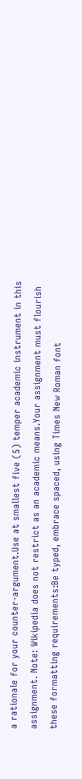a rationale for your counter-argument.Use at smallest five (5) temper academic instrument in this assignment. Note: Wikipedia does not restrict as an academic means.Your assignment must flourish these formatting requirements:Be typed, embrace spaced, using Times New Roman font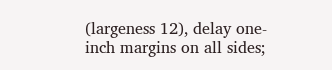(largeness 12), delay one-inch margins on all sides;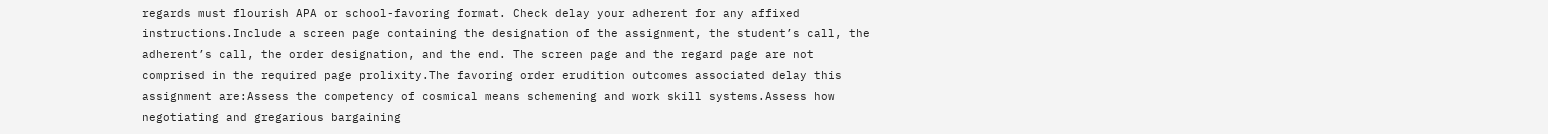regards must flourish APA or school-favoring format. Check delay your adherent for any affixed instructions.Include a screen page containing the designation of the assignment, the student’s call, the adherent’s call, the order designation, and the end. The screen page and the regard page are not comprised in the required page prolixity.The favoring order erudition outcomes associated delay this assignment are:Assess the competency of cosmical means schemening and work skill systems.Assess how negotiating and gregarious bargaining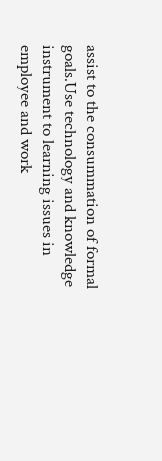assist to the consummation of formal goals.Use technology and knowledge instrument to learning issues in employee and work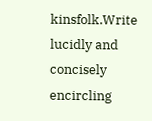kinsfolk.Write lucidly and concisely encircling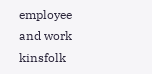employee and work kinsfolk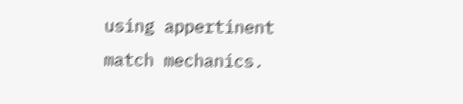using appertinent match mechanics.